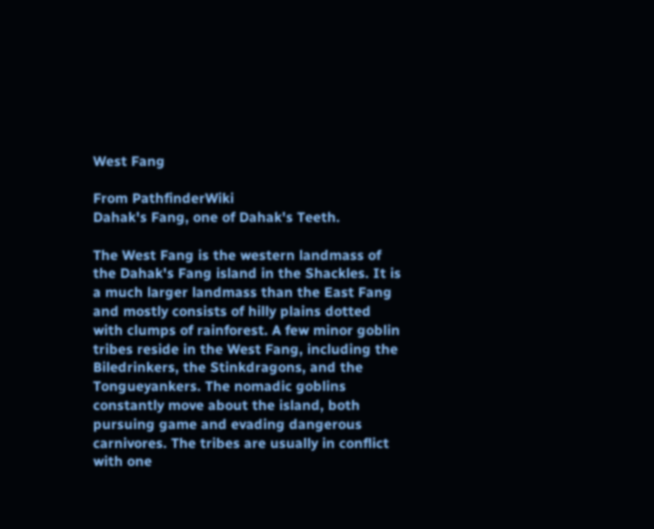West Fang

From PathfinderWiki
Dahak's Fang, one of Dahak's Teeth.

The West Fang is the western landmass of the Dahak's Fang island in the Shackles. It is a much larger landmass than the East Fang and mostly consists of hilly plains dotted with clumps of rainforest. A few minor goblin tribes reside in the West Fang, including the Biledrinkers, the Stinkdragons, and the Tongueyankers. The nomadic goblins constantly move about the island, both pursuing game and evading dangerous carnivores. The tribes are usually in conflict with one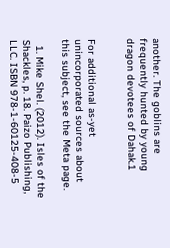another. The goblins are frequently hunted by young dragon devotees of Dahak.1


For additional as-yet unincorporated sources about this subject, see the Meta page.

  1. Mike Shel. (2012). Isles of the Shackles, p. 18. Paizo Publishing, LLC. ISBN 978-1-60125-408-5